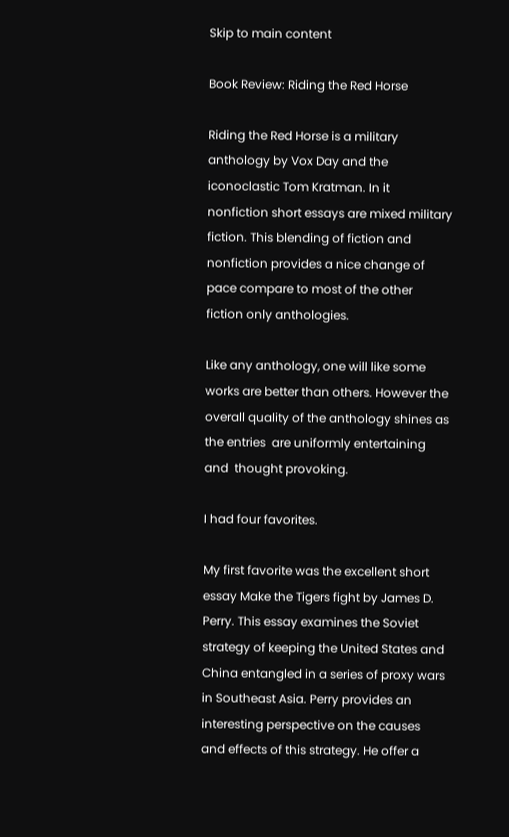Skip to main content

Book Review: Riding the Red Horse

Riding the Red Horse is a military anthology by Vox Day and the iconoclastic Tom Kratman. In it nonfiction short essays are mixed military fiction. This blending of fiction and nonfiction provides a nice change of pace compare to most of the other fiction only anthologies.

Like any anthology, one will like some works are better than others. However the overall quality of the anthology shines as the entries  are uniformly entertaining and  thought provoking.

I had four favorites.

My first favorite was the excellent short essay Make the Tigers fight by James D. Perry. This essay examines the Soviet strategy of keeping the United States and China entangled in a series of proxy wars in Southeast Asia. Perry provides an interesting perspective on the causes and effects of this strategy. He offer a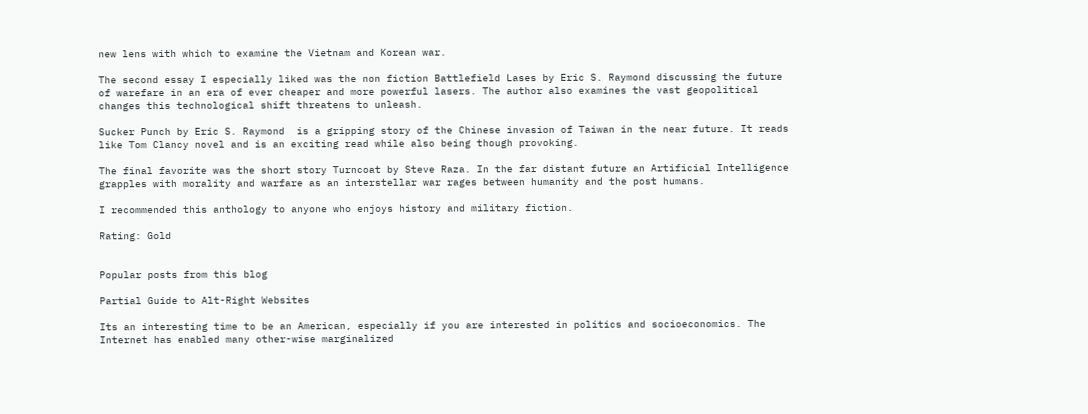new lens with which to examine the Vietnam and Korean war.

The second essay I especially liked was the non fiction Battlefield Lases by Eric S. Raymond discussing the future of warefare in an era of ever cheaper and more powerful lasers. The author also examines the vast geopolitical changes this technological shift threatens to unleash.

Sucker Punch by Eric S. Raymond  is a gripping story of the Chinese invasion of Taiwan in the near future. It reads like Tom Clancy novel and is an exciting read while also being though provoking.

The final favorite was the short story Turncoat by Steve Raza. In the far distant future an Artificial Intelligence grapples with morality and warfare as an interstellar war rages between humanity and the post humans.

I recommended this anthology to anyone who enjoys history and military fiction.

Rating: Gold


Popular posts from this blog

Partial Guide to Alt-Right Websites

Its an interesting time to be an American, especially if you are interested in politics and socioeconomics. The Internet has enabled many other-wise marginalized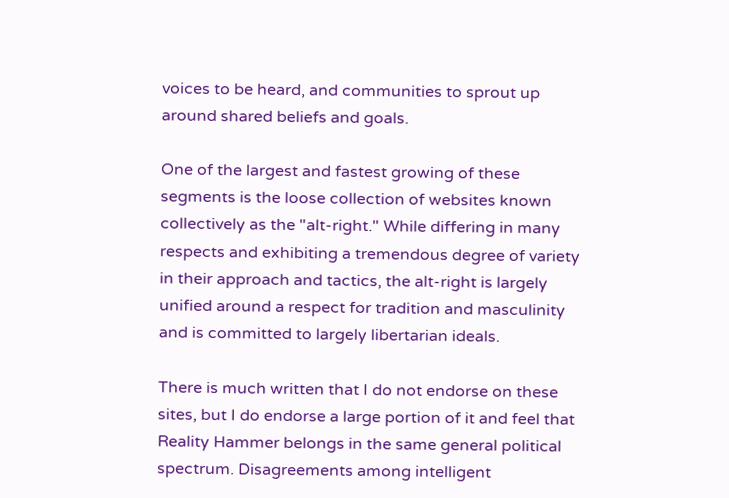voices to be heard, and communities to sprout up around shared beliefs and goals.

One of the largest and fastest growing of these segments is the loose collection of websites known collectively as the "alt-right." While differing in many respects and exhibiting a tremendous degree of variety in their approach and tactics, the alt-right is largely unified around a respect for tradition and masculinity and is committed to largely libertarian ideals.

There is much written that I do not endorse on these sites, but I do endorse a large portion of it and feel that Reality Hammer belongs in the same general political spectrum. Disagreements among intelligent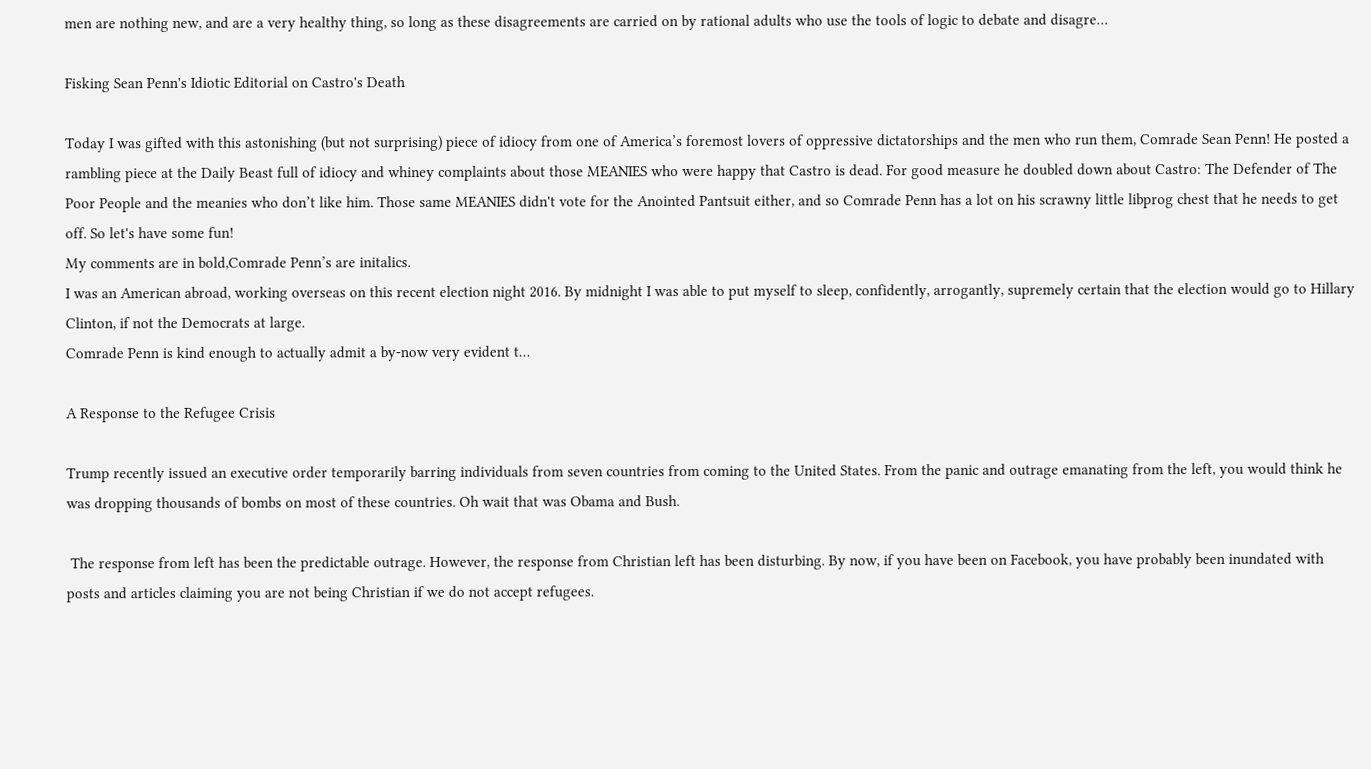men are nothing new, and are a very healthy thing, so long as these disagreements are carried on by rational adults who use the tools of logic to debate and disagre…

Fisking Sean Penn's Idiotic Editorial on Castro's Death

Today I was gifted with this astonishing (but not surprising) piece of idiocy from one of America’s foremost lovers of oppressive dictatorships and the men who run them, Comrade Sean Penn! He posted a rambling piece at the Daily Beast full of idiocy and whiney complaints about those MEANIES who were happy that Castro is dead. For good measure he doubled down about Castro: The Defender of The Poor People and the meanies who don’t like him. Those same MEANIES didn't vote for the Anointed Pantsuit either, and so Comrade Penn has a lot on his scrawny little libprog chest that he needs to get off. So let's have some fun!
My comments are in bold,Comrade Penn’s are initalics.
I was an American abroad, working overseas on this recent election night 2016. By midnight I was able to put myself to sleep, confidently, arrogantly, supremely certain that the election would go to Hillary Clinton, if not the Democrats at large.
Comrade Penn is kind enough to actually admit a by-now very evident t…

A Response to the Refugee Crisis

Trump recently issued an executive order temporarily barring individuals from seven countries from coming to the United States. From the panic and outrage emanating from the left, you would think he was dropping thousands of bombs on most of these countries. Oh wait that was Obama and Bush.

 The response from left has been the predictable outrage. However, the response from Christian left has been disturbing. By now, if you have been on Facebook, you have probably been inundated with posts and articles claiming you are not being Christian if we do not accept refugees.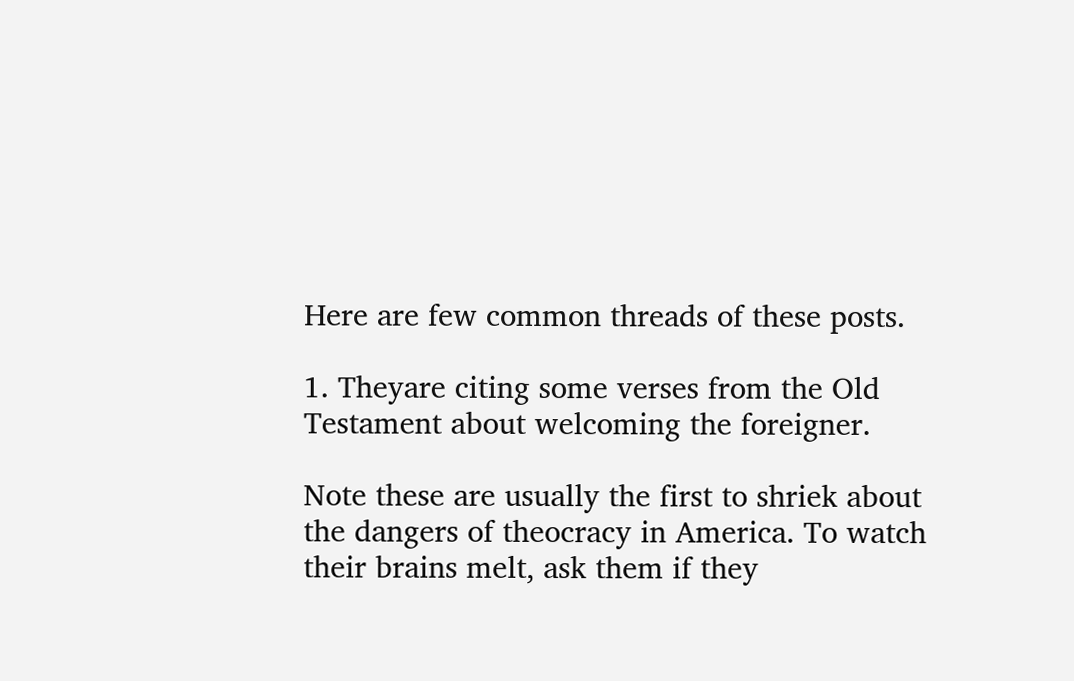Here are few common threads of these posts.

1. Theyare citing some verses from the Old Testament about welcoming the foreigner.

Note these are usually the first to shriek about the dangers of theocracy in America. To watch their brains melt, ask them if they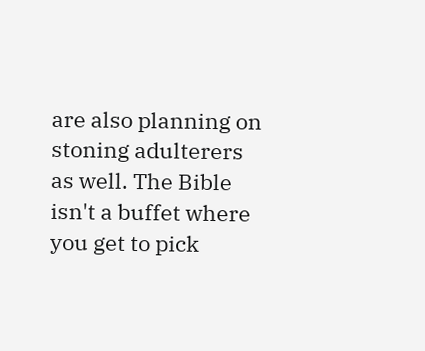are also planning on stoning adulterers as well. The Bible isn't a buffet where you get to pick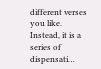different verses you like. Instead, it is a series of dispensati…